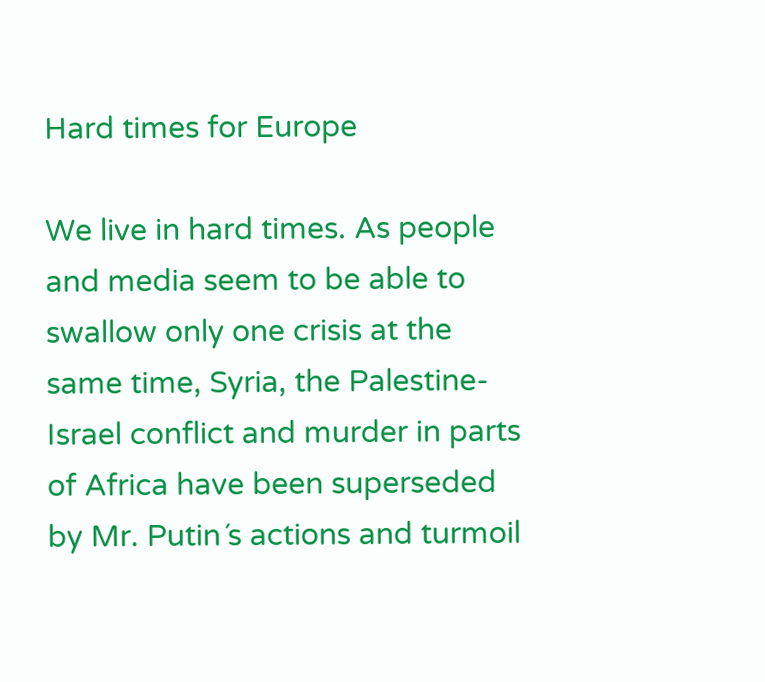Hard times for Europe

We live in hard times. As people and media seem to be able to swallow only one crisis at the same time, Syria, the Palestine-Israel conflict and murder in parts of Africa have been superseded by Mr. Putin´s actions and turmoil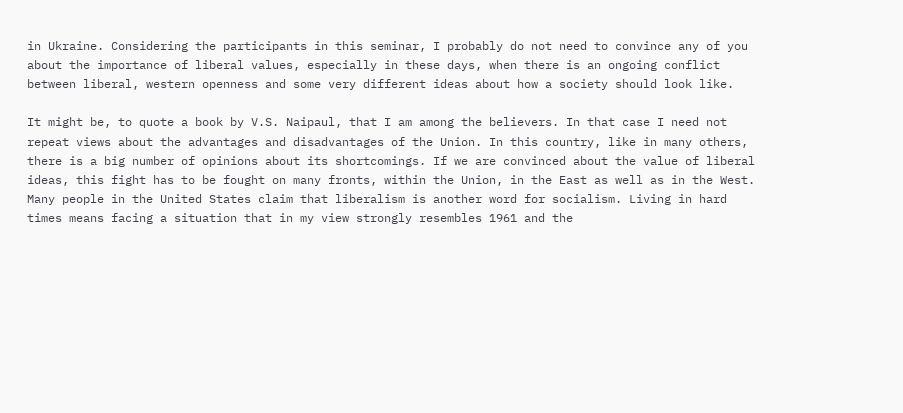in Ukraine. Considering the participants in this seminar, I probably do not need to convince any of you about the importance of liberal values, especially in these days, when there is an ongoing conflict between liberal, western openness and some very different ideas about how a society should look like.

It might be, to quote a book by V.S. Naipaul, that I am among the believers. In that case I need not repeat views about the advantages and disadvantages of the Union. In this country, like in many others, there is a big number of opinions about its shortcomings. If we are convinced about the value of liberal ideas, this fight has to be fought on many fronts, within the Union, in the East as well as in the West. Many people in the United States claim that liberalism is another word for socialism. Living in hard times means facing a situation that in my view strongly resembles 1961 and the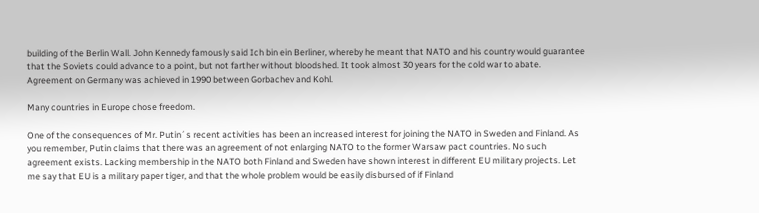building of the Berlin Wall. John Kennedy famously said Ich bin ein Berliner, whereby he meant that NATO and his country would guarantee that the Soviets could advance to a point, but not farther without bloodshed. It took almost 30 years for the cold war to abate. Agreement on Germany was achieved in 1990 between Gorbachev and Kohl.

Many countries in Europe chose freedom.

One of the consequences of Mr. Putin´s recent activities has been an increased interest for joining the NATO in Sweden and Finland. As you remember, Putin claims that there was an agreement of not enlarging NATO to the former Warsaw pact countries. No such agreement exists. Lacking membership in the NATO both Finland and Sweden have shown interest in different EU military projects. Let me say that EU is a military paper tiger, and that the whole problem would be easily disbursed of if Finland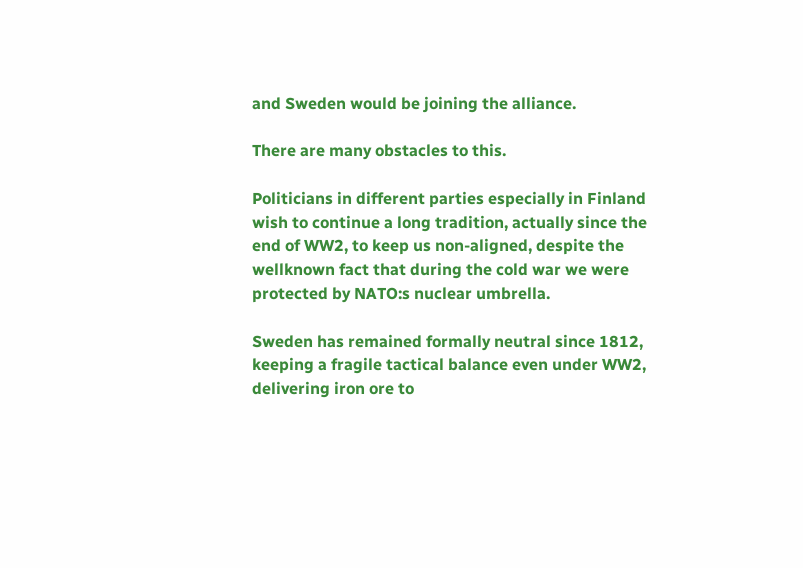and Sweden would be joining the alliance.

There are many obstacles to this.

Politicians in different parties especially in Finland wish to continue a long tradition, actually since the end of WW2, to keep us non-aligned, despite the wellknown fact that during the cold war we were protected by NATO:s nuclear umbrella.

Sweden has remained formally neutral since 1812, keeping a fragile tactical balance even under WW2, delivering iron ore to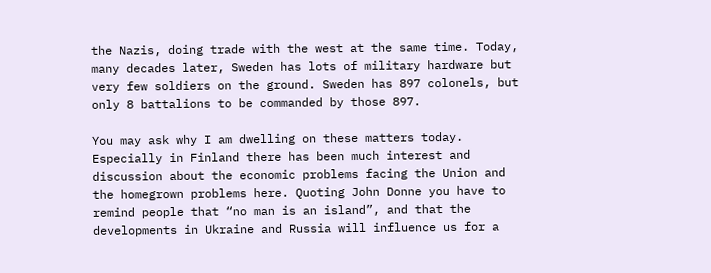the Nazis, doing trade with the west at the same time. Today, many decades later, Sweden has lots of military hardware but very few soldiers on the ground. Sweden has 897 colonels, but only 8 battalions to be commanded by those 897.

You may ask why I am dwelling on these matters today. Especially in Finland there has been much interest and discussion about the economic problems facing the Union and the homegrown problems here. Quoting John Donne you have to remind people that “no man is an island”, and that the developments in Ukraine and Russia will influence us for a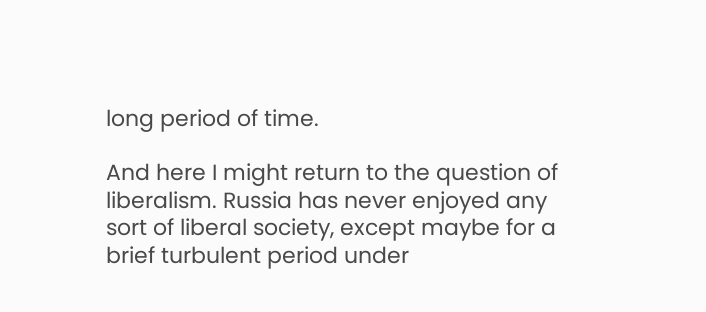long period of time.

And here I might return to the question of liberalism. Russia has never enjoyed any sort of liberal society, except maybe for a brief turbulent period under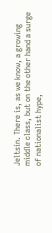Jeltsin. There is, as we know, a growing middle class, but on the other hand a surge of nationalist hype,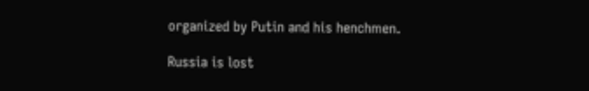organized by Putin and his henchmen.

Russia is lost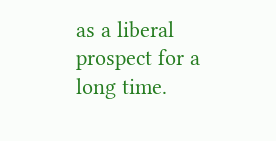as a liberal prospect for a long time.